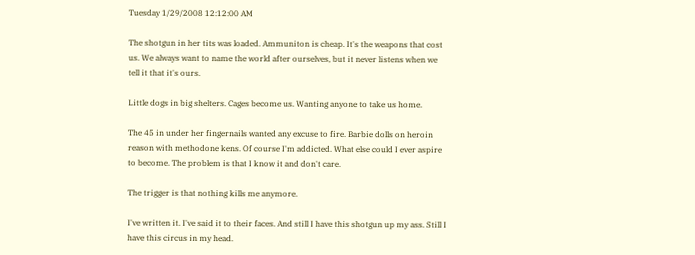Tuesday 1/29/2008 12:12:00 AM

The shotgun in her tits was loaded. Ammuniton is cheap. It's the weapons that cost us. We always want to name the world after ourselves, but it never listens when we tell it that it's ours.

Little dogs in big shelters. Cages become us. Wanting anyone to take us home.

The 45 in under her fingernails wanted any excuse to fire. Barbie dolls on heroin reason with methodone kens. Of course I'm addicted. What else could I ever aspire to become. The problem is that I know it and don't care.

The trigger is that nothing kills me anymore.

I've written it. I've said it to their faces. And still I have this shotgun up my ass. Still I have this circus in my head.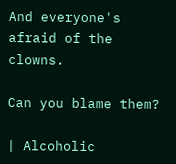And everyone's afraid of the clowns.

Can you blame them?

| Alcoholic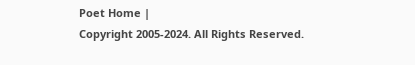Poet Home |
Copyright 2005-2024. All Rights Reserved.